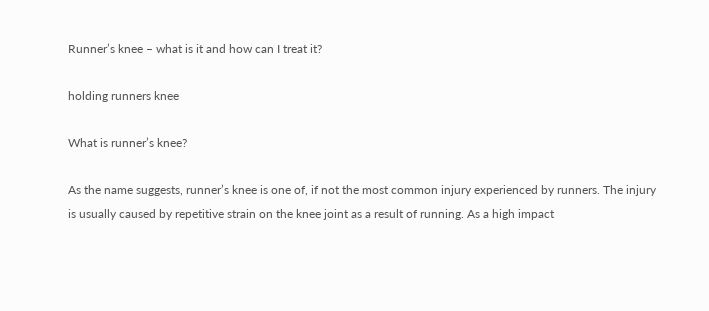Runner’s knee – what is it and how can I treat it?

holding runners knee

What is runner’s knee?

As the name suggests, runner’s knee is one of, if not the most common injury experienced by runners. The injury is usually caused by repetitive strain on the knee joint as a result of running. As a high impact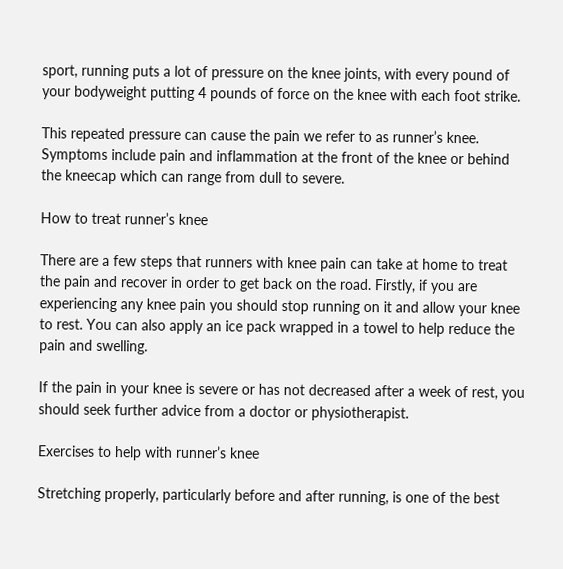sport, running puts a lot of pressure on the knee joints, with every pound of your bodyweight putting 4 pounds of force on the knee with each foot strike.

This repeated pressure can cause the pain we refer to as runner’s knee. Symptoms include pain and inflammation at the front of the knee or behind the kneecap which can range from dull to severe.

How to treat runner’s knee

There are a few steps that runners with knee pain can take at home to treat the pain and recover in order to get back on the road. Firstly, if you are experiencing any knee pain you should stop running on it and allow your knee to rest. You can also apply an ice pack wrapped in a towel to help reduce the pain and swelling.

If the pain in your knee is severe or has not decreased after a week of rest, you should seek further advice from a doctor or physiotherapist.

Exercises to help with runner’s knee

Stretching properly, particularly before and after running, is one of the best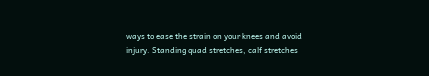ways to ease the strain on your knees and avoid injury. Standing quad stretches, calf stretches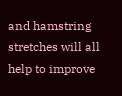and hamstring stretches will all help to improve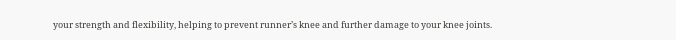your strength and flexibility, helping to prevent runner’s knee and further damage to your knee joints.